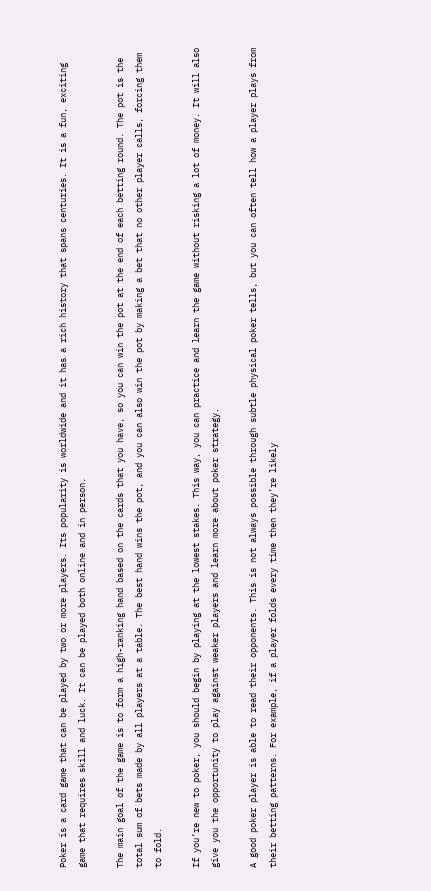Poker is a card game that can be played by two or more players. Its popularity is worldwide and it has a rich history that spans centuries. It is a fun, exciting game that requires skill and luck. It can be played both online and in person.

The main goal of the game is to form a high-ranking hand based on the cards that you have, so you can win the pot at the end of each betting round. The pot is the total sum of bets made by all players at a table. The best hand wins the pot, and you can also win the pot by making a bet that no other player calls, forcing them to fold.

If you’re new to poker, you should begin by playing at the lowest stakes. This way, you can practice and learn the game without risking a lot of money. It will also give you the opportunity to play against weaker players and learn more about poker strategy.

A good poker player is able to read their opponents. This is not always possible through subtle physical poker tells, but you can often tell how a player plays from their betting patterns. For example, if a player folds every time then they’re likely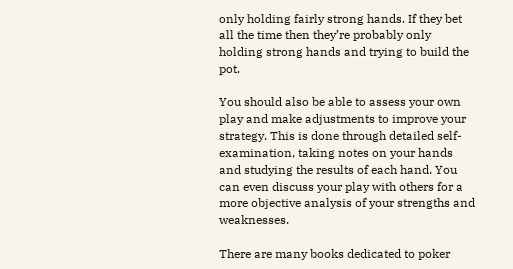only holding fairly strong hands. If they bet all the time then they’re probably only holding strong hands and trying to build the pot.

You should also be able to assess your own play and make adjustments to improve your strategy. This is done through detailed self-examination, taking notes on your hands and studying the results of each hand. You can even discuss your play with others for a more objective analysis of your strengths and weaknesses.

There are many books dedicated to poker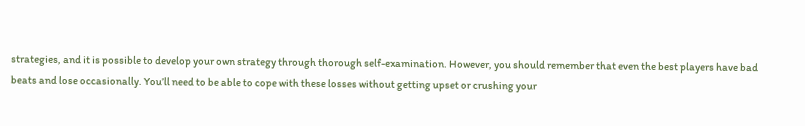strategies, and it is possible to develop your own strategy through thorough self-examination. However, you should remember that even the best players have bad beats and lose occasionally. You’ll need to be able to cope with these losses without getting upset or crushing your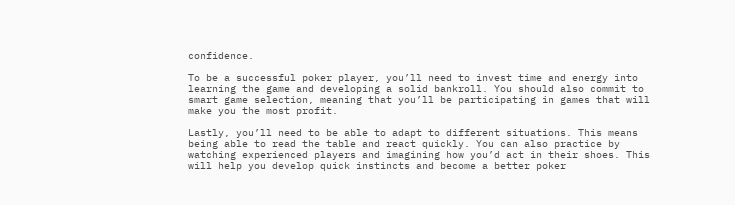confidence.

To be a successful poker player, you’ll need to invest time and energy into learning the game and developing a solid bankroll. You should also commit to smart game selection, meaning that you’ll be participating in games that will make you the most profit.

Lastly, you’ll need to be able to adapt to different situations. This means being able to read the table and react quickly. You can also practice by watching experienced players and imagining how you’d act in their shoes. This will help you develop quick instincts and become a better poker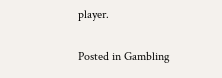player.

Posted in Gambling